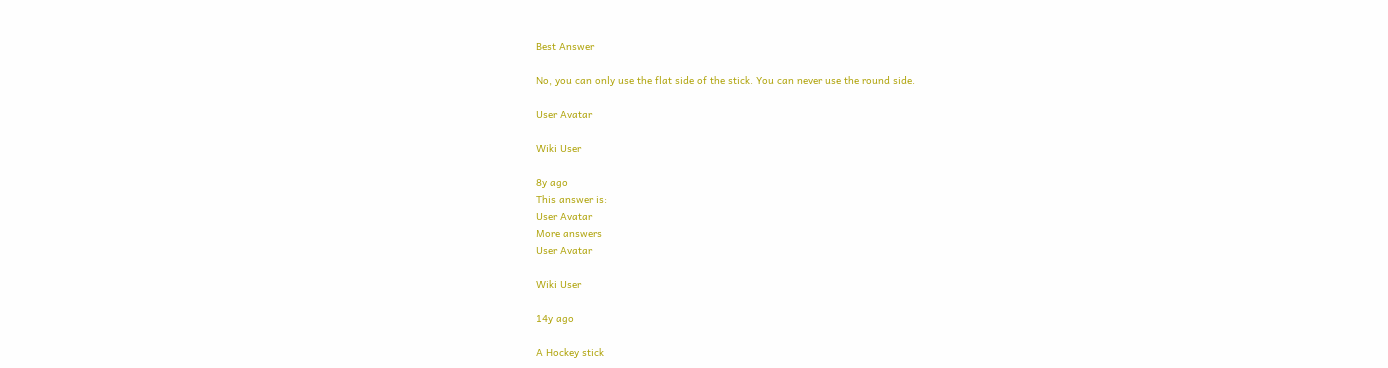Best Answer

No, you can only use the flat side of the stick. You can never use the round side.

User Avatar

Wiki User

8y ago
This answer is:
User Avatar
More answers
User Avatar

Wiki User

14y ago

A Hockey stick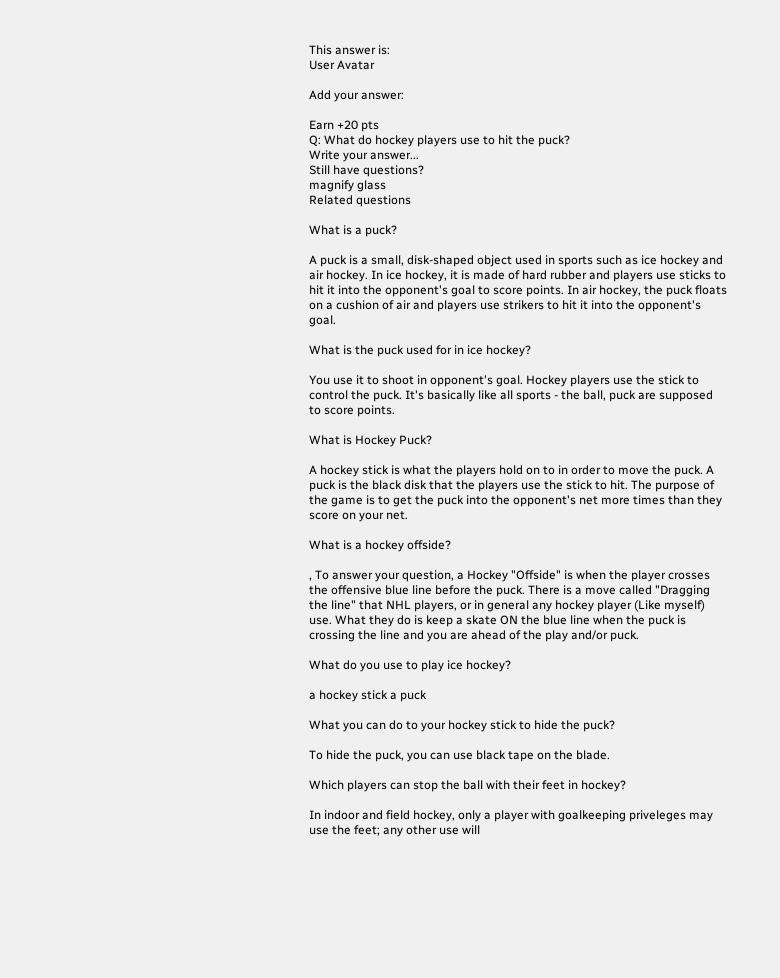This answer is:
User Avatar

Add your answer:

Earn +20 pts
Q: What do hockey players use to hit the puck?
Write your answer...
Still have questions?
magnify glass
Related questions

What is a puck?

A puck is a small, disk-shaped object used in sports such as ice hockey and air hockey. In ice hockey, it is made of hard rubber and players use sticks to hit it into the opponent's goal to score points. In air hockey, the puck floats on a cushion of air and players use strikers to hit it into the opponent's goal.

What is the puck used for in ice hockey?

You use it to shoot in opponent's goal. Hockey players use the stick to control the puck. It's basically like all sports - the ball, puck are supposed to score points.

What is Hockey Puck?

A hockey stick is what the players hold on to in order to move the puck. A puck is the black disk that the players use the stick to hit. The purpose of the game is to get the puck into the opponent's net more times than they score on your net.

What is a hockey offside?

, To answer your question, a Hockey "Offside" is when the player crosses the offensive blue line before the puck. There is a move called "Dragging the line" that NHL players, or in general any hockey player (Like myself) use. What they do is keep a skate ON the blue line when the puck is crossing the line and you are ahead of the play and/or puck.

What do you use to play ice hockey?

a hockey stick a puck

What you can do to your hockey stick to hide the puck?

To hide the puck, you can use black tape on the blade.

Which players can stop the ball with their feet in hockey?

In indoor and field hockey, only a player with goalkeeping priveleges may use the feet; any other use will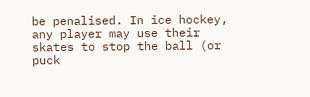be penalised. In ice hockey, any player may use their skates to stop the ball (or puck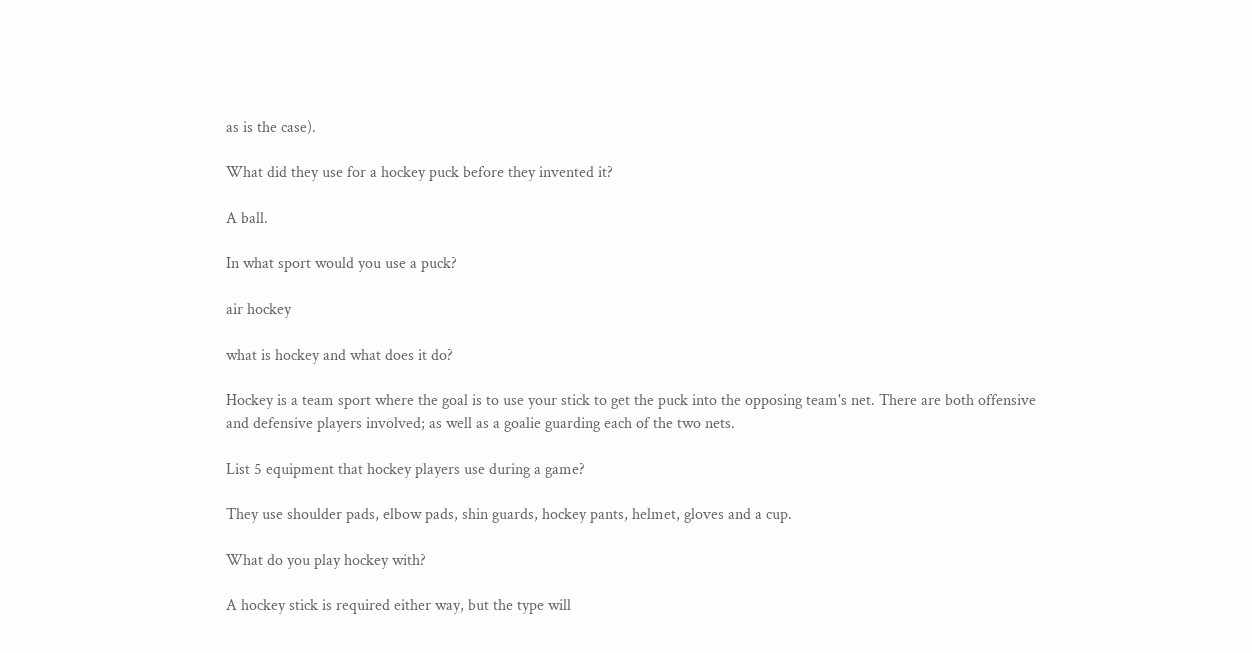as is the case).

What did they use for a hockey puck before they invented it?

A ball.

In what sport would you use a puck?

air hockey

what is hockey and what does it do?

Hockey is a team sport where the goal is to use your stick to get the puck into the opposing team's net. There are both offensive and defensive players involved; as well as a goalie guarding each of the two nets.

List 5 equipment that hockey players use during a game?

They use shoulder pads, elbow pads, shin guards, hockey pants, helmet, gloves and a cup.

What do you play hockey with?

A hockey stick is required either way, but the type will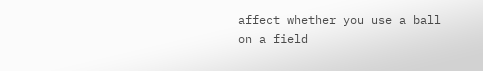affect whether you use a ball on a field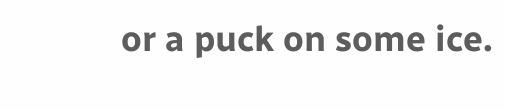or a puck on some ice.